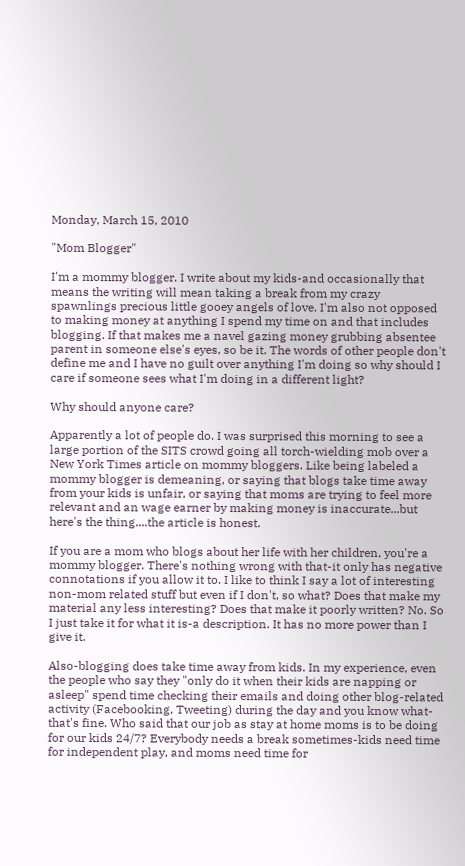Monday, March 15, 2010

"Mom Blogger"

I'm a mommy blogger. I write about my kids-and occasionally that means the writing will mean taking a break from my crazy spawnlings precious little gooey angels of love. I'm also not opposed to making money at anything I spend my time on and that includes blogging. If that makes me a navel gazing money grubbing absentee parent in someone else's eyes, so be it. The words of other people don't define me and I have no guilt over anything I'm doing so why should I care if someone sees what I'm doing in a different light?

Why should anyone care?

Apparently a lot of people do. I was surprised this morning to see a large portion of the SITS crowd going all torch-wielding mob over a New York Times article on mommy bloggers. Like being labeled a mommy blogger is demeaning, or saying that blogs take time away from your kids is unfair, or saying that moms are trying to feel more relevant and an wage earner by making money is inaccurate...but here's the thing....the article is honest.

If you are a mom who blogs about her life with her children, you're a mommy blogger. There's nothing wrong with that-it only has negative connotations if you allow it to. I like to think I say a lot of interesting non-mom related stuff but even if I don't, so what? Does that make my material any less interesting? Does that make it poorly written? No. So I just take it for what it is-a description. It has no more power than I give it.

Also-blogging does take time away from kids. In my experience, even the people who say they "only do it when their kids are napping or asleep" spend time checking their emails and doing other blog-related activity (Facebooking, Tweeting) during the day and you know what-that's fine. Who said that our job as stay at home moms is to be doing for our kids 24/7? Everybody needs a break sometimes-kids need time for independent play, and moms need time for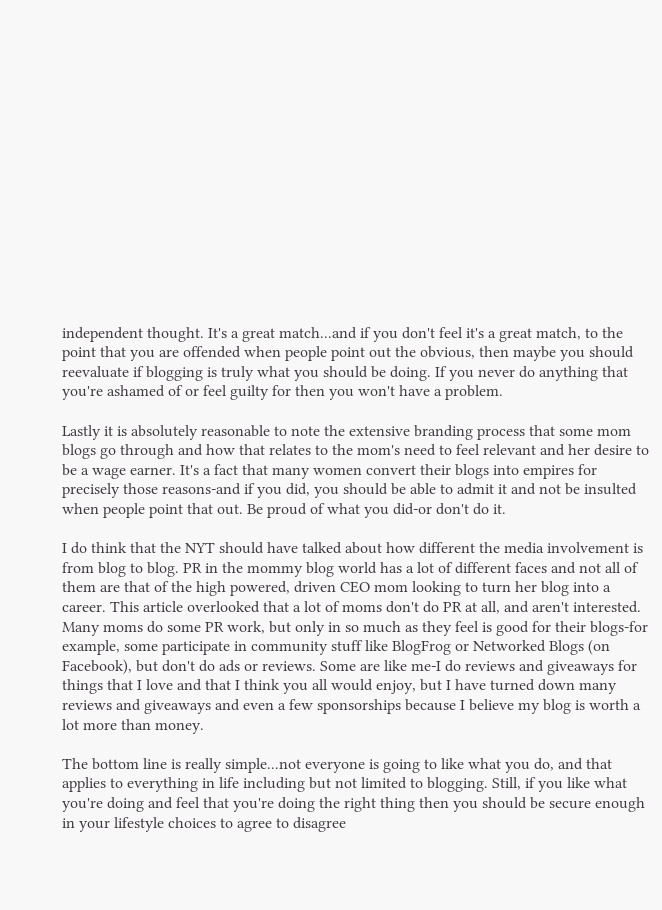independent thought. It's a great match...and if you don't feel it's a great match, to the point that you are offended when people point out the obvious, then maybe you should reevaluate if blogging is truly what you should be doing. If you never do anything that you're ashamed of or feel guilty for then you won't have a problem.

Lastly it is absolutely reasonable to note the extensive branding process that some mom blogs go through and how that relates to the mom's need to feel relevant and her desire to be a wage earner. It's a fact that many women convert their blogs into empires for precisely those reasons-and if you did, you should be able to admit it and not be insulted when people point that out. Be proud of what you did-or don't do it.

I do think that the NYT should have talked about how different the media involvement is from blog to blog. PR in the mommy blog world has a lot of different faces and not all of them are that of the high powered, driven CEO mom looking to turn her blog into a career. This article overlooked that a lot of moms don't do PR at all, and aren't interested. Many moms do some PR work, but only in so much as they feel is good for their blogs-for example, some participate in community stuff like BlogFrog or Networked Blogs (on Facebook), but don't do ads or reviews. Some are like me-I do reviews and giveaways for things that I love and that I think you all would enjoy, but I have turned down many reviews and giveaways and even a few sponsorships because I believe my blog is worth a lot more than money.

The bottom line is really simple...not everyone is going to like what you do, and that applies to everything in life including but not limited to blogging. Still, if you like what you're doing and feel that you're doing the right thing then you should be secure enough in your lifestyle choices to agree to disagree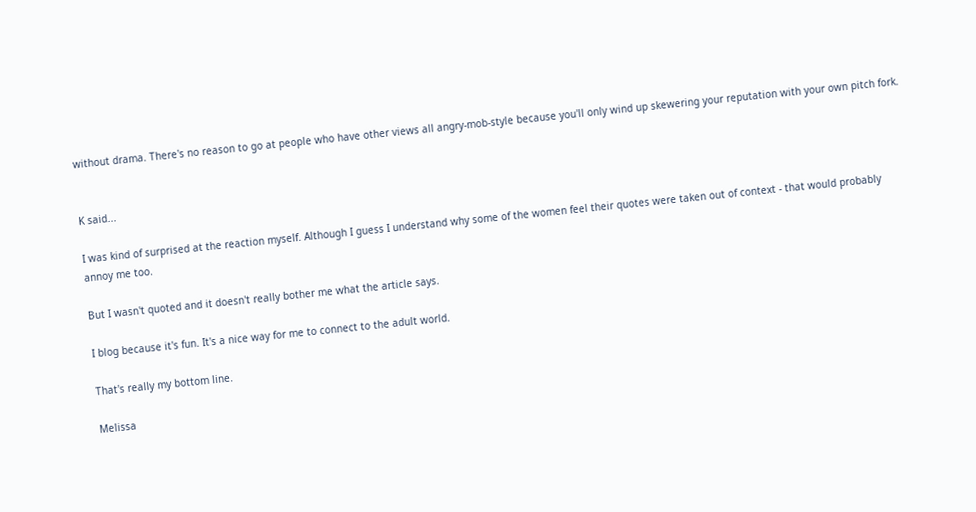without drama. There's no reason to go at people who have other views all angry-mob-style because you'll only wind up skewering your reputation with your own pitch fork.


K said...

I was kind of surprised at the reaction myself. Although I guess I understand why some of the women feel their quotes were taken out of context - that would probably annoy me too.

But I wasn't quoted and it doesn't really bother me what the article says.

I blog because it's fun. It's a nice way for me to connect to the adult world.

That's really my bottom line.

Melissa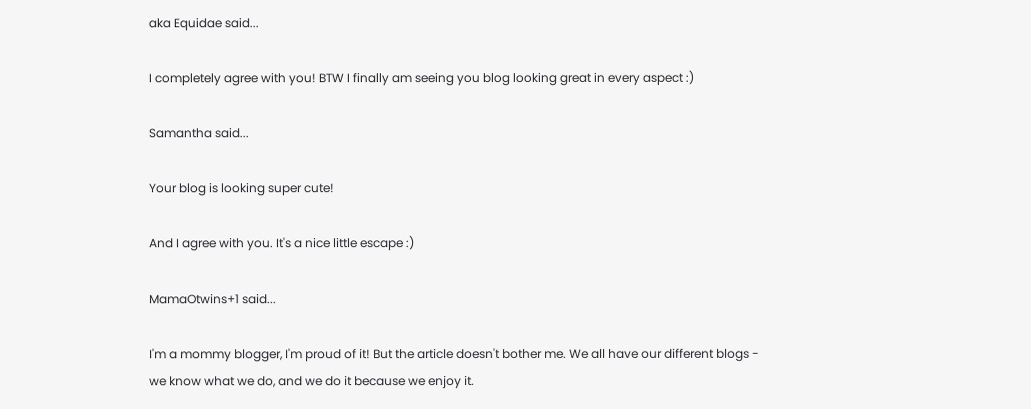aka Equidae said...

I completely agree with you! BTW I finally am seeing you blog looking great in every aspect :)

Samantha said...

Your blog is looking super cute!

And I agree with you. It's a nice little escape :)

MamaOtwins+1 said...

I'm a mommy blogger, I'm proud of it! But the article doesn't bother me. We all have our different blogs - we know what we do, and we do it because we enjoy it.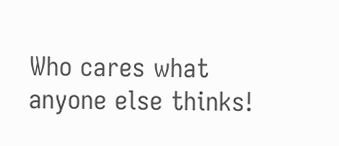Who cares what anyone else thinks!